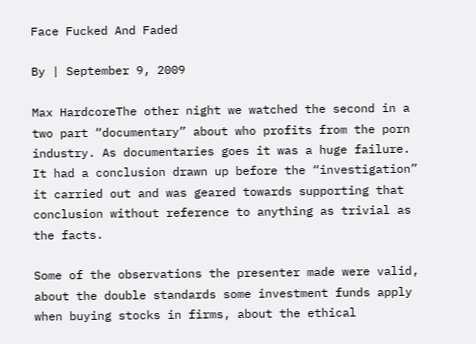Face Fucked And Faded

By | September 9, 2009

Max HardcoreThe other night we watched the second in a two part “documentary” about who profits from the porn industry. As documentaries goes it was a huge failure. It had a conclusion drawn up before the “investigation” it carried out and was geared towards supporting that conclusion without reference to anything as trivial as the facts.

Some of the observations the presenter made were valid, about the double standards some investment funds apply when buying stocks in firms, about the ethical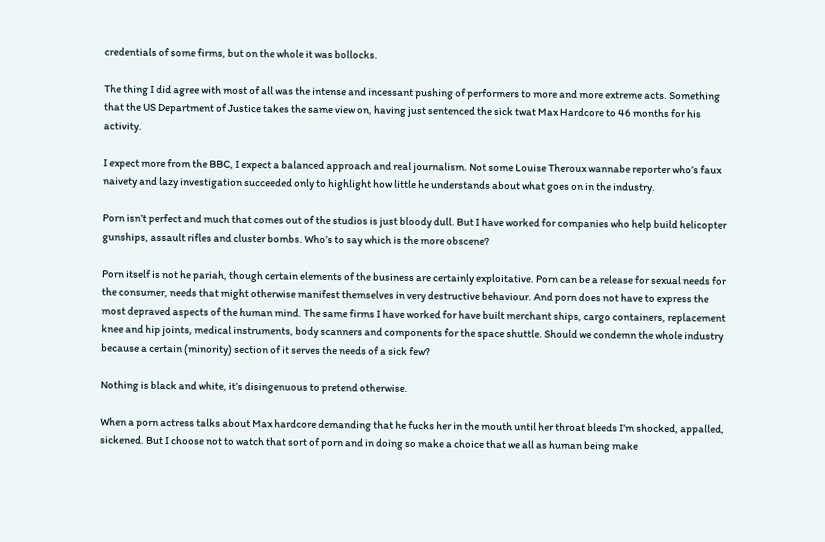credentials of some firms, but on the whole it was bollocks.

The thing I did agree with most of all was the intense and incessant pushing of performers to more and more extreme acts. Something that the US Department of Justice takes the same view on, having just sentenced the sick twat Max Hardcore to 46 months for his activity.

I expect more from the BBC, I expect a balanced approach and real journalism. Not some Louise Theroux wannabe reporter who’s faux naivety and lazy investigation succeeded only to highlight how little he understands about what goes on in the industry.

Porn isn’t perfect and much that comes out of the studios is just bloody dull. But I have worked for companies who help build helicopter gunships, assault rifles and cluster bombs. Who’s to say which is the more obscene?

Porn itself is not he pariah, though certain elements of the business are certainly exploitative. Porn can be a release for sexual needs for the consumer, needs that might otherwise manifest themselves in very destructive behaviour. And porn does not have to express the most depraved aspects of the human mind. The same firms I have worked for have built merchant ships, cargo containers, replacement knee and hip joints, medical instruments, body scanners and components for the space shuttle. Should we condemn the whole industry because a certain (minority) section of it serves the needs of a sick few?

Nothing is black and white, it’s disingenuous to pretend otherwise.

When a porn actress talks about Max hardcore demanding that he fucks her in the mouth until her throat bleeds I’m shocked, appalled, sickened. But I choose not to watch that sort of porn and in doing so make a choice that we all as human being make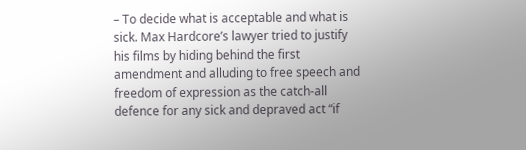– To decide what is acceptable and what is sick. Max Hardcore’s lawyer tried to justify his films by hiding behind the first amendment and alluding to free speech and freedom of expression as the catch-all defence for any sick and depraved act “if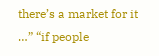there’s a market for it …” “if people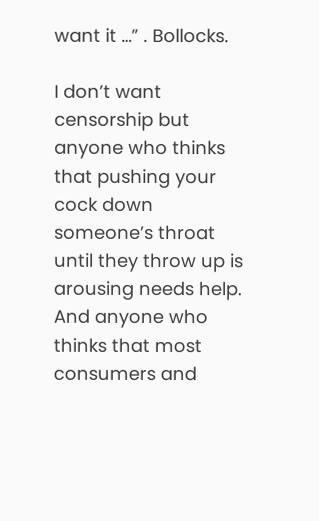want it …” . Bollocks.

I don’t want censorship but anyone who thinks that pushing your cock down someone’s throat until they throw up is arousing needs help. And anyone who thinks that most consumers and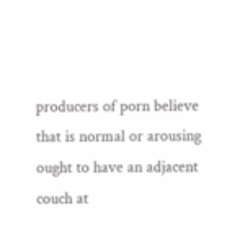producers of porn believe that is normal or arousing ought to have an adjacent couch at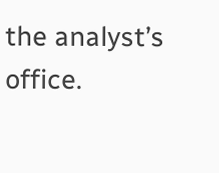the analyst’s office.